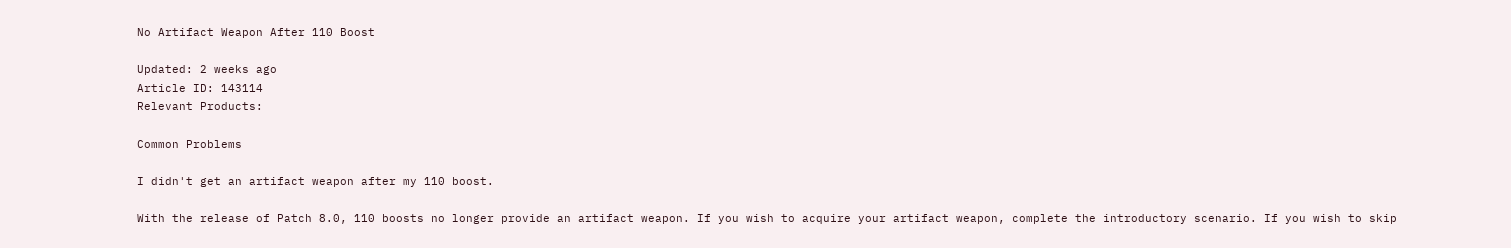No Artifact Weapon After 110 Boost

Updated: 2 weeks ago
Article ID: 143114
Relevant Products:

Common Problems

I didn't get an artifact weapon after my 110 boost.

With the release of Patch 8.0, 110 boosts no longer provide an artifact weapon. If you wish to acquire your artifact weapon, complete the introductory scenario. If you wish to skip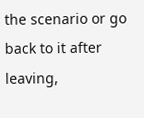the scenario or go back to it after leaving,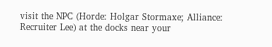visit the NPC (Horde: Holgar Stormaxe; Alliance: Recruiter Lee) at the docks near your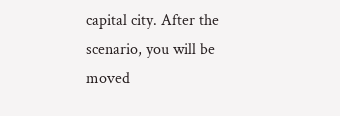capital city. After the scenario, you will be moved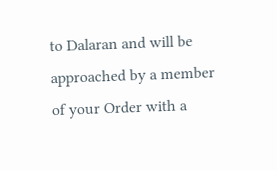to Dalaran and will be approached by a member of your Order with a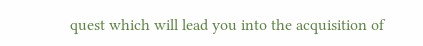quest which will lead you into the acquisition of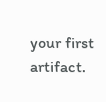your first artifact.